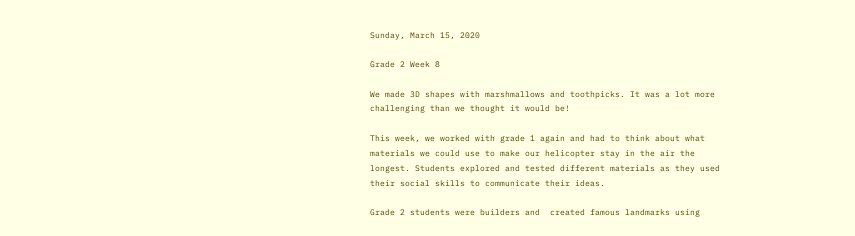Sunday, March 15, 2020

Grade 2 Week 8

We made 3D shapes with marshmallows and toothpicks. It was a lot more challenging than we thought it would be!

This week, we worked with grade 1 again and had to think about what materials we could use to make our helicopter stay in the air the longest. Students explored and tested different materials as they used their social skills to communicate their ideas.

Grade 2 students were builders and  created famous landmarks using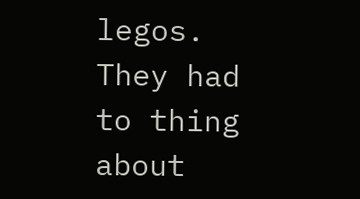legos. They had to thing about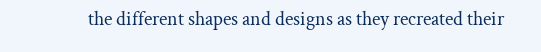the different shapes and designs as they recreated their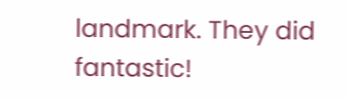landmark. They did fantastic!